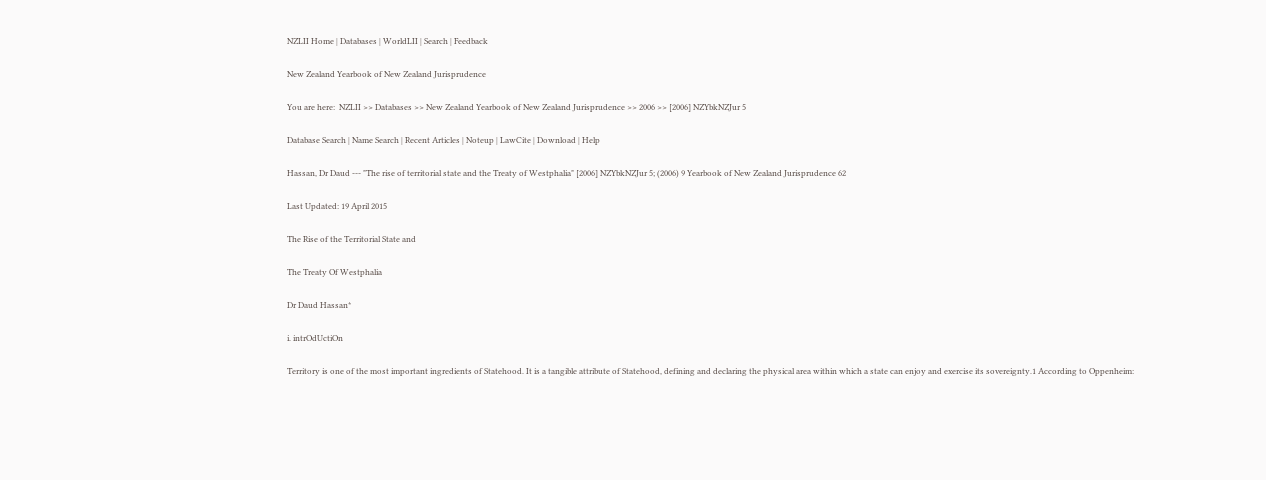NZLII Home | Databases | WorldLII | Search | Feedback

New Zealand Yearbook of New Zealand Jurisprudence

You are here:  NZLII >> Databases >> New Zealand Yearbook of New Zealand Jurisprudence >> 2006 >> [2006] NZYbkNZJur 5

Database Search | Name Search | Recent Articles | Noteup | LawCite | Download | Help

Hassan, Dr Daud --- "The rise of territorial state and the Treaty of Westphalia" [2006] NZYbkNZJur 5; (2006) 9 Yearbook of New Zealand Jurisprudence 62

Last Updated: 19 April 2015

The Rise of the Territorial State and

The Treaty Of Westphalia

Dr Daud Hassan*

i. intrOdUctiOn

Territory is one of the most important ingredients of Statehood. It is a tangible attribute of Statehood, defining and declaring the physical area within which a state can enjoy and exercise its sovereignty.1 According to Oppenheim: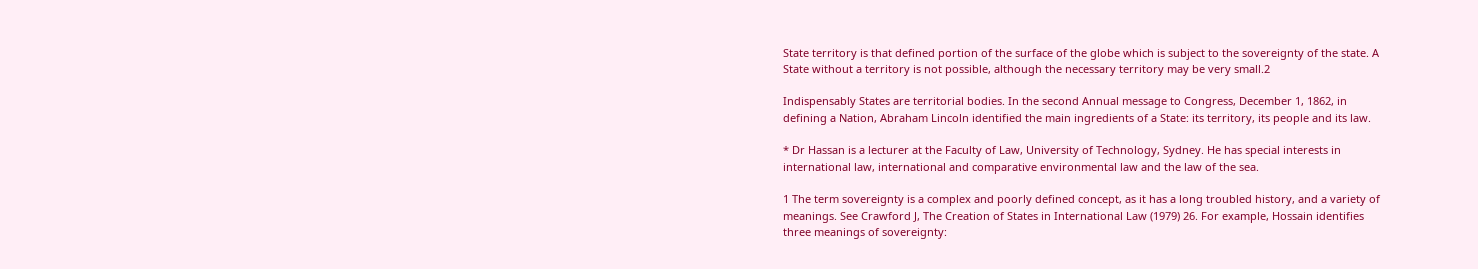State territory is that defined portion of the surface of the globe which is subject to the sovereignty of the state. A State without a territory is not possible, although the necessary territory may be very small.2

Indispensably States are territorial bodies. In the second Annual message to Congress, December 1, 1862, in defining a Nation, Abraham Lincoln identified the main ingredients of a State: its territory, its people and its law.

* Dr Hassan is a lecturer at the Faculty of Law, University of Technology, Sydney. He has special interests in international law, international and comparative environmental law and the law of the sea.

1 The term sovereignty is a complex and poorly defined concept, as it has a long troubled history, and a variety of meanings. See Crawford J, The Creation of States in International Law (1979) 26. For example, Hossain identifies three meanings of sovereignty: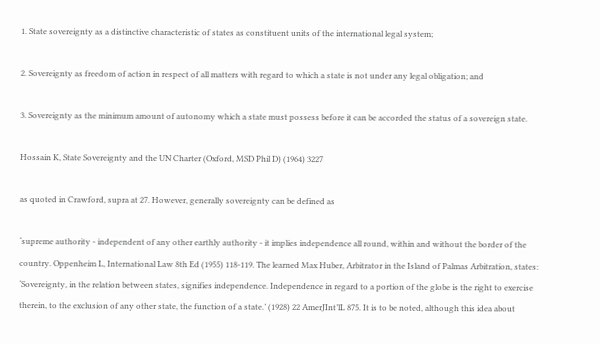1. State sovereignty as a distinctive characteristic of states as constituent units of the international legal system;

2. Sovereignty as freedom of action in respect of all matters with regard to which a state is not under any legal obligation; and

3. Sovereignty as the minimum amount of autonomy which a state must possess before it can be accorded the status of a sovereign state.

Hossain K, State Sovereignty and the UN Charter (Oxford, MSD Phil D) (1964) 3227

as quoted in Crawford, supra at 27. However, generally sovereignty can be defined as

‘supreme authority - independent of any other earthly authority - it implies independence all round, within and without the border of the country. Oppenheim L, International Law 8th Ed (1955) 118-119. The learned Max Huber, Arbitrator in the Island of Palmas Arbitration, states: ‘Sovereignty, in the relation between states, signifies independence. Independence in regard to a portion of the globe is the right to exercise therein, to the exclusion of any other state, the function of a state.’ (1928) 22 AmerJInt’lL 875. It is to be noted, although this idea about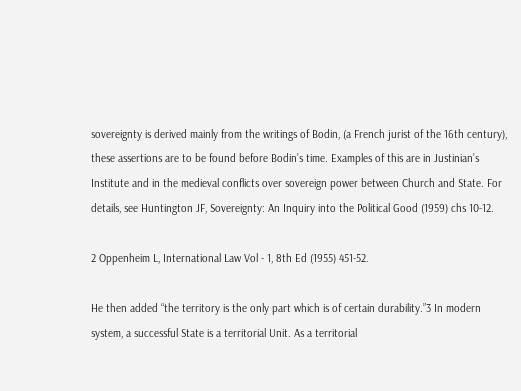sovereignty is derived mainly from the writings of Bodin, (a French jurist of the 16th century), these assertions are to be found before Bodin’s time. Examples of this are in Justinian’s Institute and in the medieval conflicts over sovereign power between Church and State. For details, see Huntington JF, Sovereignty: An Inquiry into the Political Good (1959) chs 10-12.

2 Oppenheim L, International Law Vol - 1, 8th Ed (1955) 451-52.

He then added “the territory is the only part which is of certain durability.”3 In modern system, a successful State is a territorial Unit. As a territorial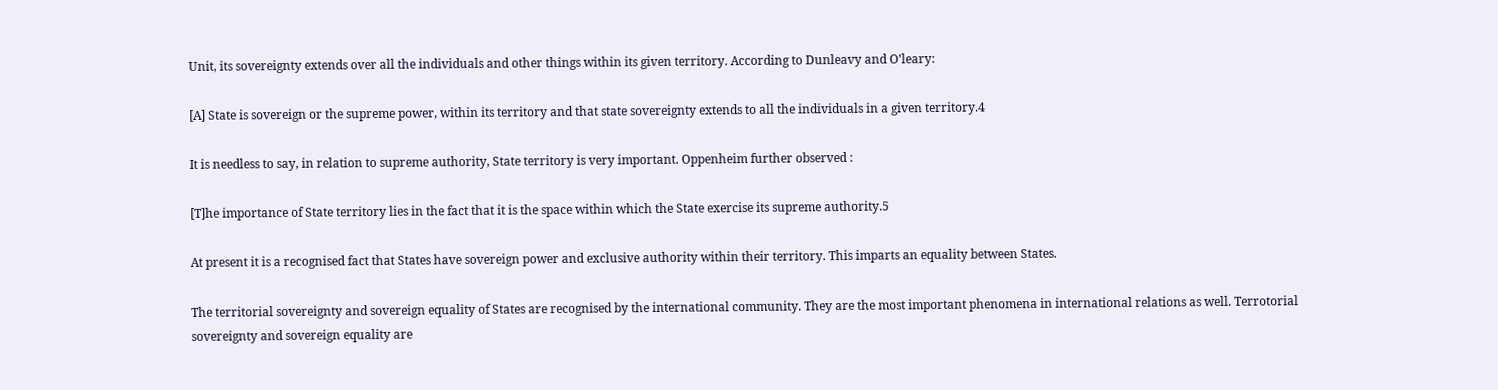Unit, its sovereignty extends over all the individuals and other things within its given territory. According to Dunleavy and O’leary:

[A] State is sovereign or the supreme power, within its territory and that state sovereignty extends to all the individuals in a given territory.4

It is needless to say, in relation to supreme authority, State territory is very important. Oppenheim further observed :

[T]he importance of State territory lies in the fact that it is the space within which the State exercise its supreme authority.5

At present it is a recognised fact that States have sovereign power and exclusive authority within their territory. This imparts an equality between States.

The territorial sovereignty and sovereign equality of States are recognised by the international community. They are the most important phenomena in international relations as well. Terrotorial sovereignty and sovereign equality are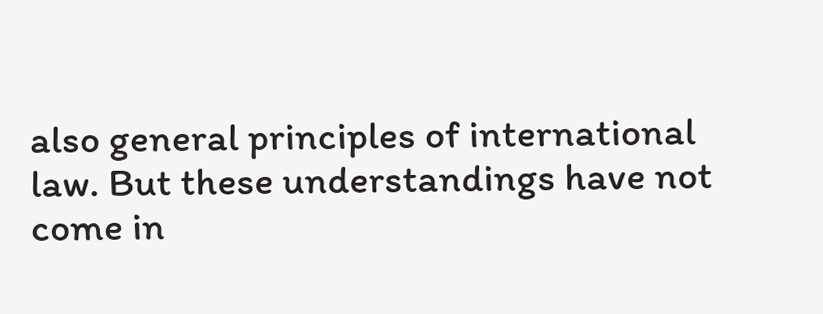also general principles of international law. But these understandings have not come in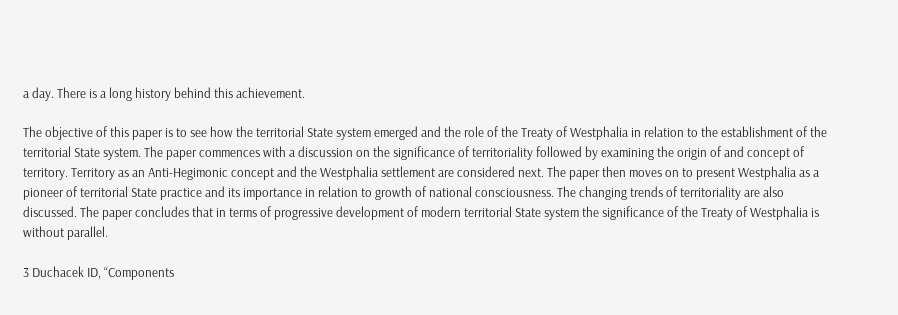a day. There is a long history behind this achievement.

The objective of this paper is to see how the territorial State system emerged and the role of the Treaty of Westphalia in relation to the establishment of the territorial State system. The paper commences with a discussion on the significance of territoriality followed by examining the origin of and concept of territory. Territory as an Anti-Hegimonic concept and the Westphalia settlement are considered next. The paper then moves on to present Westphalia as a pioneer of territorial State practice and its importance in relation to growth of national consciousness. The changing trends of territoriality are also discussed. The paper concludes that in terms of progressive development of modern territorial State system the significance of the Treaty of Westphalia is without parallel.

3 Duchacek ID, “Components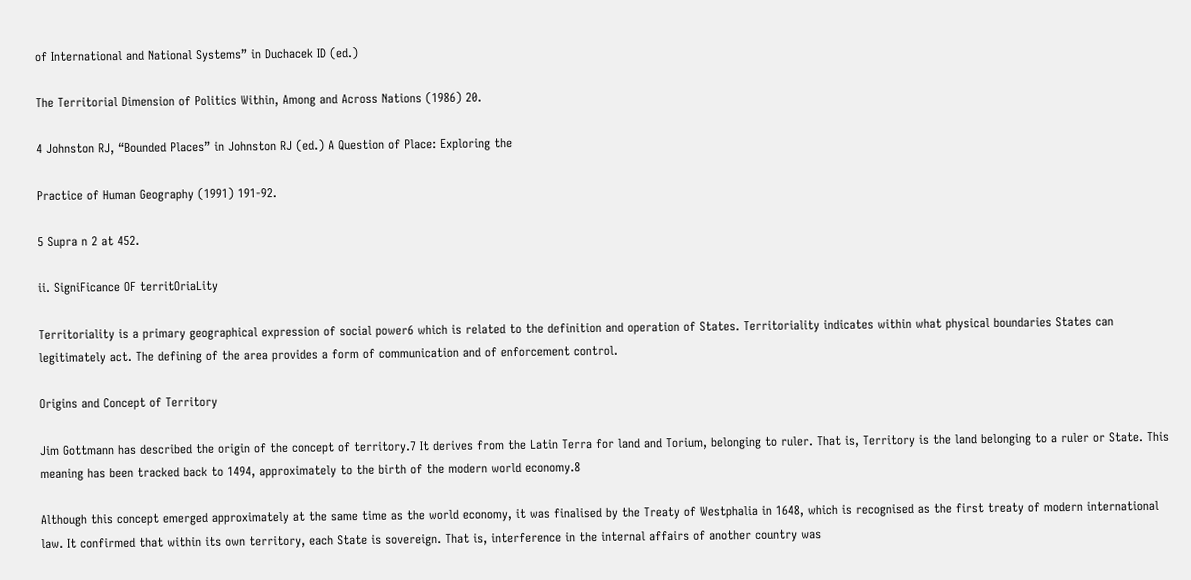of International and National Systems” in Duchacek ID (ed.)

The Territorial Dimension of Politics Within, Among and Across Nations (1986) 20.

4 Johnston RJ, “Bounded Places” in Johnston RJ (ed.) A Question of Place: Exploring the

Practice of Human Geography (1991) 191-92.

5 Supra n 2 at 452.

ii. SigniFicance OF territOriaLity

Territoriality is a primary geographical expression of social power6 which is related to the definition and operation of States. Territoriality indicates within what physical boundaries States can legitimately act. The defining of the area provides a form of communication and of enforcement control.

Origins and Concept of Territory

Jim Gottmann has described the origin of the concept of territory.7 It derives from the Latin Terra for land and Torium, belonging to ruler. That is, Territory is the land belonging to a ruler or State. This meaning has been tracked back to 1494, approximately to the birth of the modern world economy.8

Although this concept emerged approximately at the same time as the world economy, it was finalised by the Treaty of Westphalia in 1648, which is recognised as the first treaty of modern international law. It confirmed that within its own territory, each State is sovereign. That is, interference in the internal affairs of another country was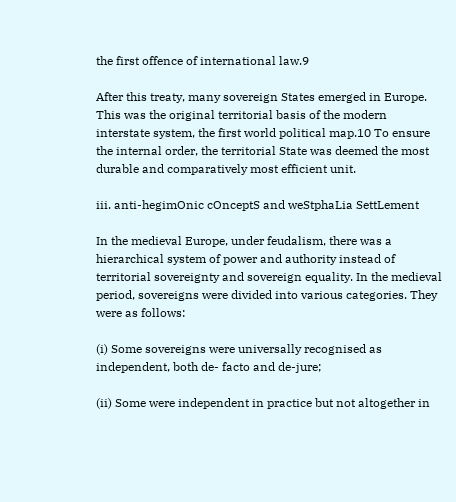the first offence of international law.9

After this treaty, many sovereign States emerged in Europe. This was the original territorial basis of the modern interstate system, the first world political map.10 To ensure the internal order, the territorial State was deemed the most durable and comparatively most efficient unit.

iii. anti-hegimOnic cOnceptS and weStphaLia SettLement

In the medieval Europe, under feudalism, there was a hierarchical system of power and authority instead of territorial sovereignty and sovereign equality. In the medieval period, sovereigns were divided into various categories. They were as follows:

(i) Some sovereigns were universally recognised as independent, both de- facto and de-jure;

(ii) Some were independent in practice but not altogether in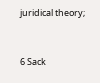juridical theory;


6 Sack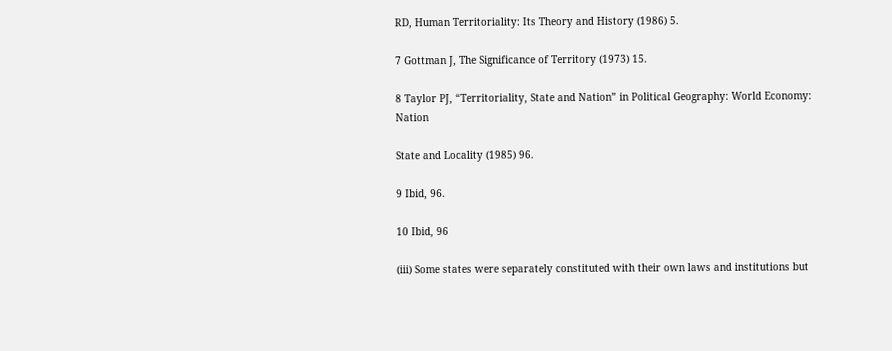RD, Human Territoriality: Its Theory and History (1986) 5.

7 Gottman J, The Significance of Territory (1973) 15.

8 Taylor PJ, “Territoriality, State and Nation” in Political Geography: World Economy: Nation

State and Locality (1985) 96.

9 Ibid, 96.

10 Ibid, 96

(iii) Some states were separately constituted with their own laws and institutions but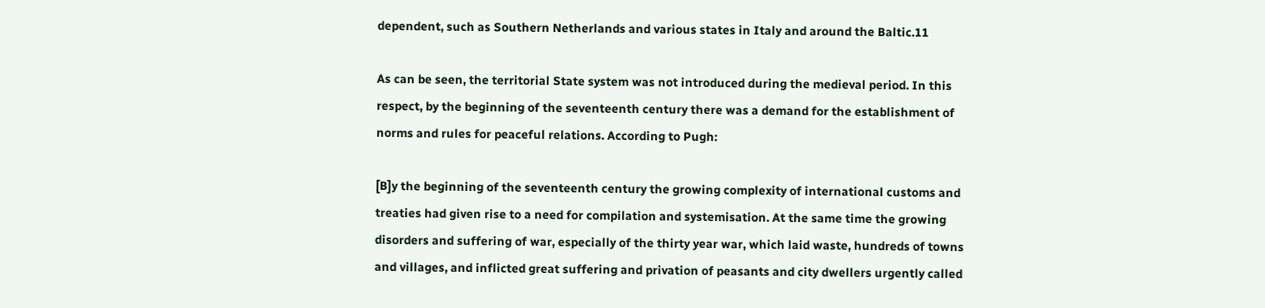dependent, such as Southern Netherlands and various states in Italy and around the Baltic.11

As can be seen, the territorial State system was not introduced during the medieval period. In this respect, by the beginning of the seventeenth century there was a demand for the establishment of norms and rules for peaceful relations. According to Pugh:

[B]y the beginning of the seventeenth century the growing complexity of international customs and treaties had given rise to a need for compilation and systemisation. At the same time the growing disorders and suffering of war, especially of the thirty year war, which laid waste, hundreds of towns and villages, and inflicted great suffering and privation of peasants and city dwellers urgently called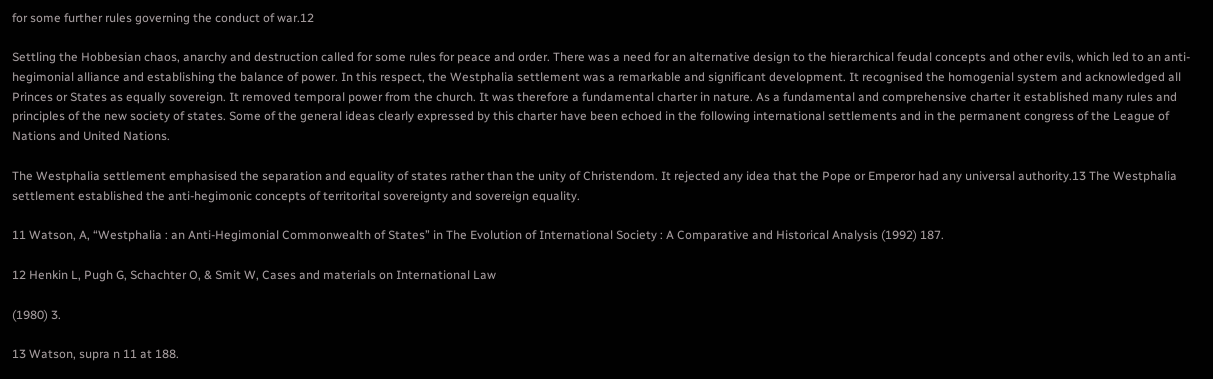for some further rules governing the conduct of war.12

Settling the Hobbesian chaos, anarchy and destruction called for some rules for peace and order. There was a need for an alternative design to the hierarchical feudal concepts and other evils, which led to an anti-hegimonial alliance and establishing the balance of power. In this respect, the Westphalia settlement was a remarkable and significant development. It recognised the homogenial system and acknowledged all Princes or States as equally sovereign. It removed temporal power from the church. It was therefore a fundamental charter in nature. As a fundamental and comprehensive charter it established many rules and principles of the new society of states. Some of the general ideas clearly expressed by this charter have been echoed in the following international settlements and in the permanent congress of the League of Nations and United Nations.

The Westphalia settlement emphasised the separation and equality of states rather than the unity of Christendom. It rejected any idea that the Pope or Emperor had any universal authority.13 The Westphalia settlement established the anti-hegimonic concepts of territorital sovereignty and sovereign equality.

11 Watson, A, “Westphalia : an Anti-Hegimonial Commonwealth of States” in The Evolution of International Society : A Comparative and Historical Analysis (1992) 187.

12 Henkin L, Pugh G, Schachter O, & Smit W, Cases and materials on International Law

(1980) 3.

13 Watson, supra n 11 at 188.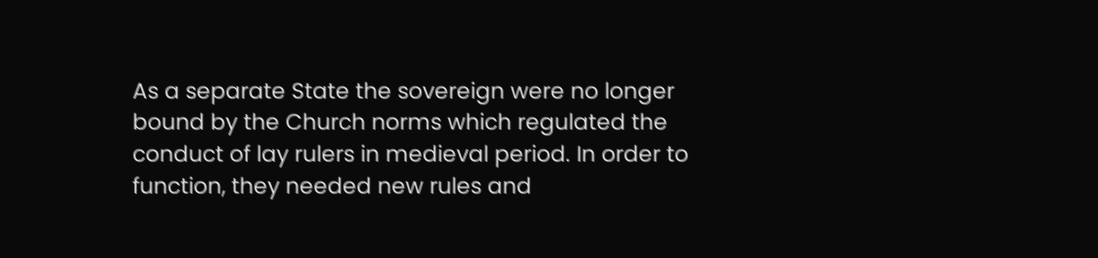As a separate State the sovereign were no longer bound by the Church norms which regulated the conduct of lay rulers in medieval period. In order to function, they needed new rules and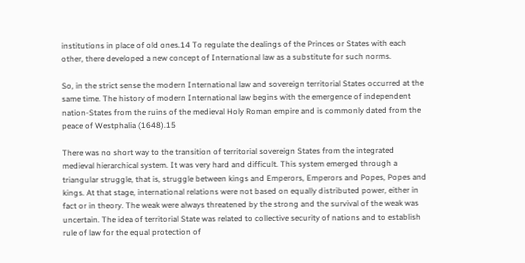institutions in place of old ones.14 To regulate the dealings of the Princes or States with each other, there developed a new concept of International law as a substitute for such norms.

So, in the strict sense the modern International law and sovereign territorial States occurred at the same time. The history of modern International law begins with the emergence of independent nation-States from the ruins of the medieval Holy Roman empire and is commonly dated from the peace of Westphalia (1648).15

There was no short way to the transition of territorial sovereign States from the integrated medieval hierarchical system. It was very hard and difficult. This system emerged through a triangular struggle, that is, struggle between kings and Emperors, Emperors and Popes, Popes and kings. At that stage, international relations were not based on equally distributed power, either in fact or in theory. The weak were always threatened by the strong and the survival of the weak was uncertain. The idea of territorial State was related to collective security of nations and to establish rule of law for the equal protection of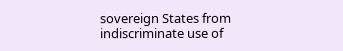sovereign States from indiscriminate use of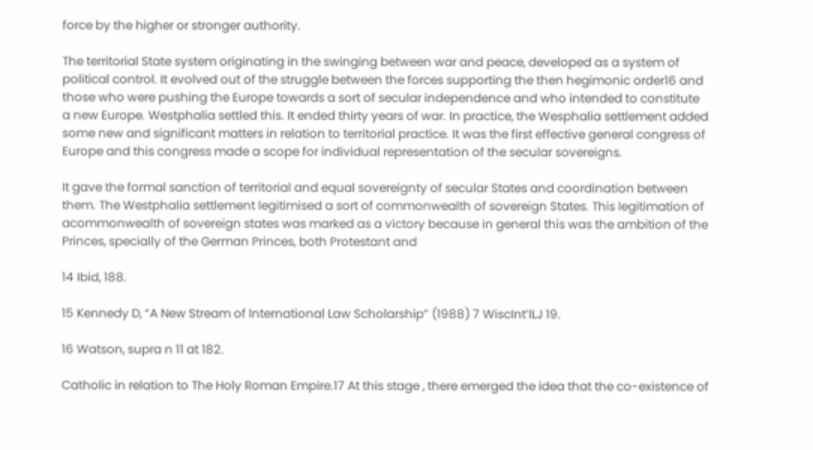force by the higher or stronger authority.

The territorial State system originating in the swinging between war and peace, developed as a system of political control. It evolved out of the struggle between the forces supporting the then hegimonic order16 and those who were pushing the Europe towards a sort of secular independence and who intended to constitute a new Europe. Westphalia settled this. It ended thirty years of war. In practice, the Wesphalia settlement added some new and significant matters in relation to territorial practice. It was the first effective general congress of Europe and this congress made a scope for individual representation of the secular sovereigns.

It gave the formal sanction of territorial and equal sovereignty of secular States and coordination between them. The Westphalia settlement legitimised a sort of commonwealth of sovereign States. This legitimation of acommonwealth of sovereign states was marked as a victory because in general this was the ambition of the Princes, specially of the German Princes, both Protestant and

14 Ibid, 188.

15 Kennedy D, “A New Stream of International Law Scholarship” (1988) 7 WiscInt’lLJ 19.

16 Watson, supra n 11 at 182.

Catholic in relation to The Holy Roman Empire.17 At this stage , there emerged the idea that the co-existence of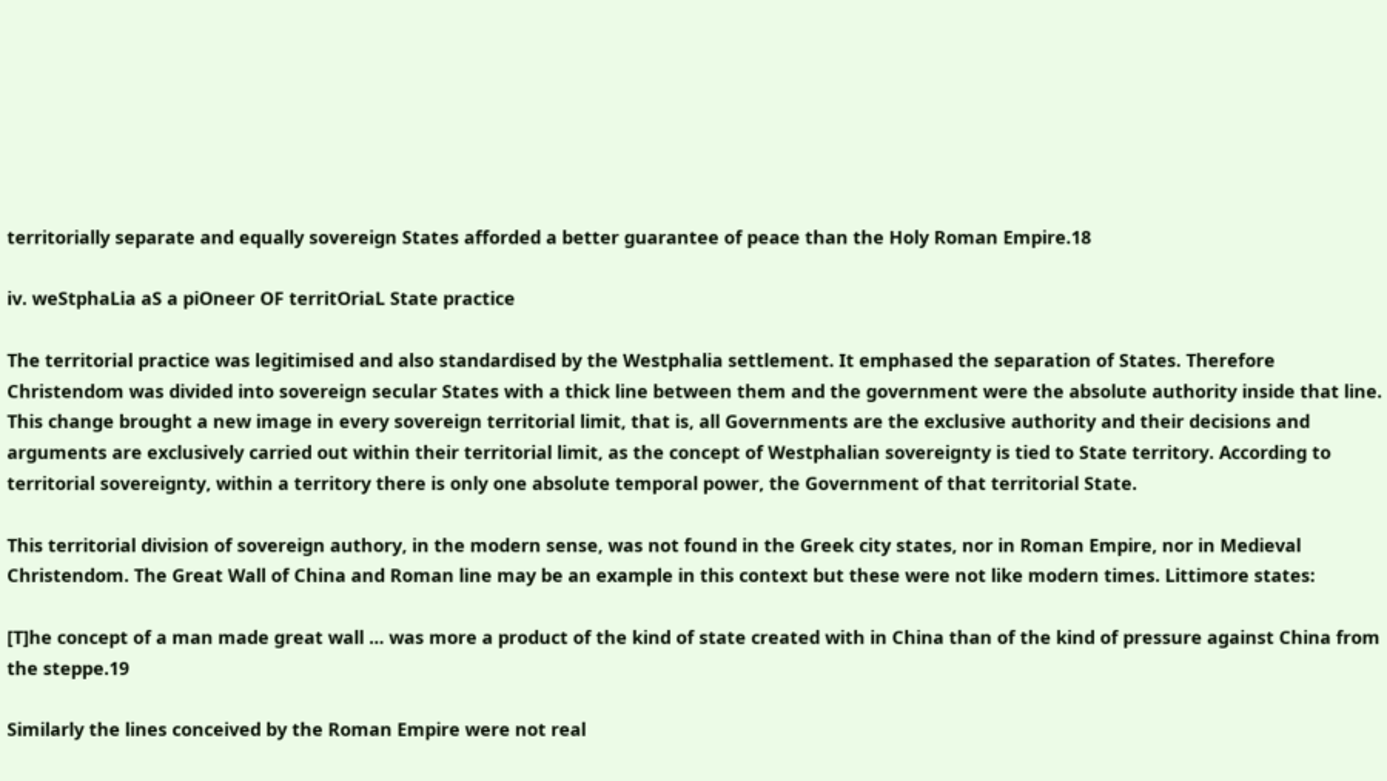territorially separate and equally sovereign States afforded a better guarantee of peace than the Holy Roman Empire.18

iv. weStphaLia aS a piOneer OF territOriaL State practice

The territorial practice was legitimised and also standardised by the Westphalia settlement. It emphased the separation of States. Therefore Christendom was divided into sovereign secular States with a thick line between them and the government were the absolute authority inside that line. This change brought a new image in every sovereign territorial limit, that is, all Governments are the exclusive authority and their decisions and arguments are exclusively carried out within their territorial limit, as the concept of Westphalian sovereignty is tied to State territory. According to territorial sovereignty, within a territory there is only one absolute temporal power, the Government of that territorial State.

This territorial division of sovereign authory, in the modern sense, was not found in the Greek city states, nor in Roman Empire, nor in Medieval Christendom. The Great Wall of China and Roman line may be an example in this context but these were not like modern times. Littimore states:

[T]he concept of a man made great wall ... was more a product of the kind of state created with in China than of the kind of pressure against China from the steppe.19

Similarly the lines conceived by the Roman Empire were not real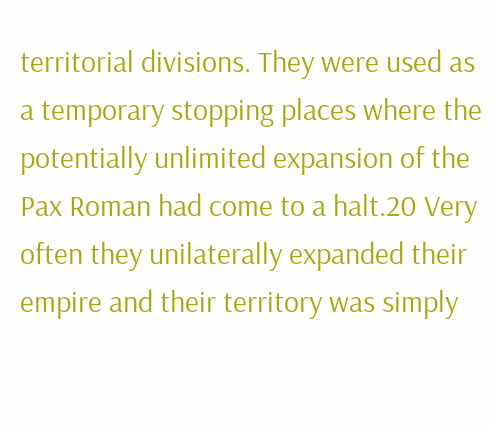territorial divisions. They were used as a temporary stopping places where the potentially unlimited expansion of the Pax Roman had come to a halt.20 Very often they unilaterally expanded their empire and their territory was simply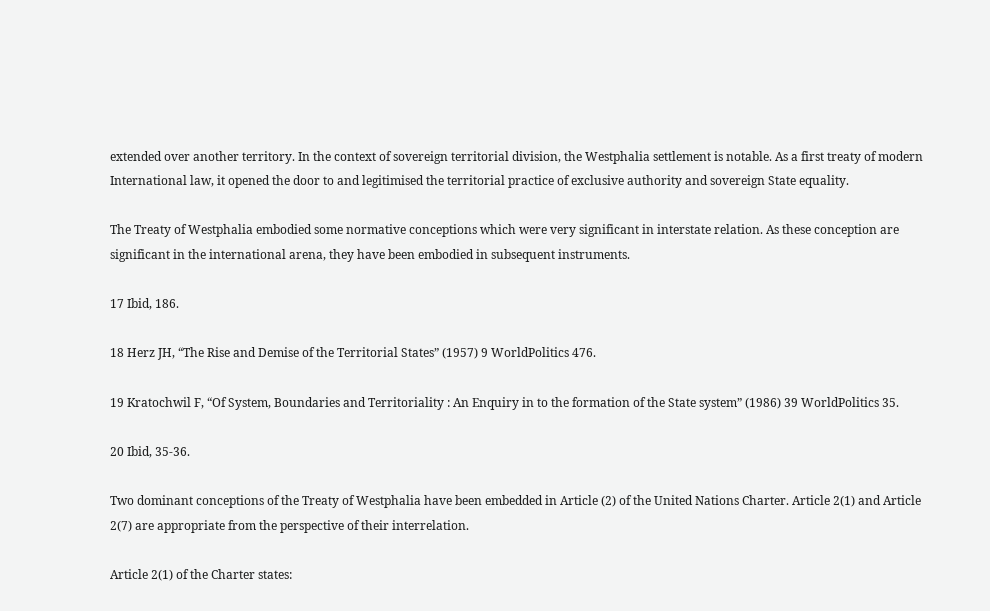extended over another territory. In the context of sovereign territorial division, the Westphalia settlement is notable. As a first treaty of modern International law, it opened the door to and legitimised the territorial practice of exclusive authority and sovereign State equality.

The Treaty of Westphalia embodied some normative conceptions which were very significant in interstate relation. As these conception are significant in the international arena, they have been embodied in subsequent instruments.

17 Ibid, 186.

18 Herz JH, “The Rise and Demise of the Territorial States” (1957) 9 WorldPolitics 476.

19 Kratochwil F, “Of System, Boundaries and Territoriality : An Enquiry in to the formation of the State system” (1986) 39 WorldPolitics 35.

20 Ibid, 35-36.

Two dominant conceptions of the Treaty of Westphalia have been embedded in Article (2) of the United Nations Charter. Article 2(1) and Article 2(7) are appropriate from the perspective of their interrelation.

Article 2(1) of the Charter states: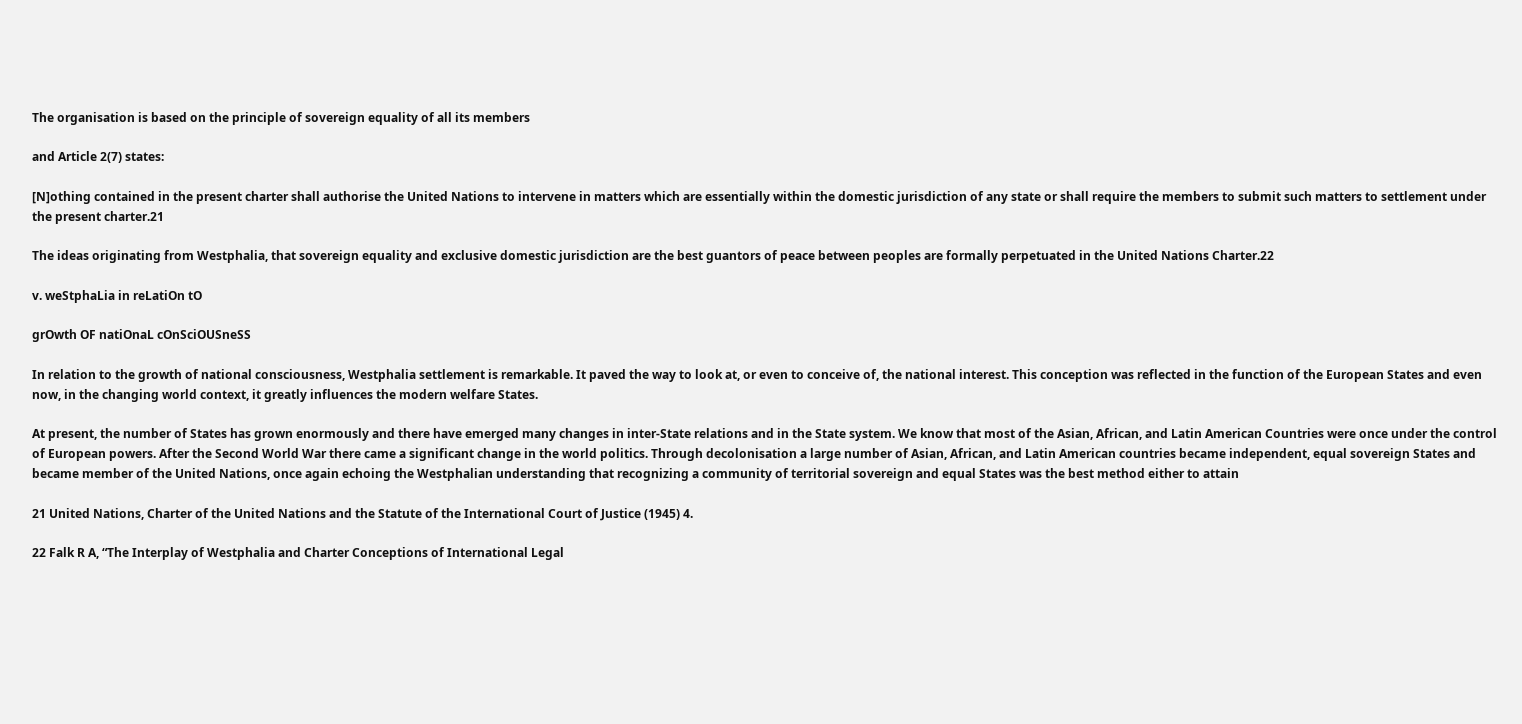The organisation is based on the principle of sovereign equality of all its members

and Article 2(7) states:

[N]othing contained in the present charter shall authorise the United Nations to intervene in matters which are essentially within the domestic jurisdiction of any state or shall require the members to submit such matters to settlement under the present charter.21

The ideas originating from Westphalia, that sovereign equality and exclusive domestic jurisdiction are the best guantors of peace between peoples are formally perpetuated in the United Nations Charter.22

v. weStphaLia in reLatiOn tO

grOwth OF natiOnaL cOnSciOUSneSS

In relation to the growth of national consciousness, Westphalia settlement is remarkable. It paved the way to look at, or even to conceive of, the national interest. This conception was reflected in the function of the European States and even now, in the changing world context, it greatly influences the modern welfare States.

At present, the number of States has grown enormously and there have emerged many changes in inter-State relations and in the State system. We know that most of the Asian, African, and Latin American Countries were once under the control of European powers. After the Second World War there came a significant change in the world politics. Through decolonisation a large number of Asian, African, and Latin American countries became independent, equal sovereign States and became member of the United Nations, once again echoing the Westphalian understanding that recognizing a community of territorial sovereign and equal States was the best method either to attain

21 United Nations, Charter of the United Nations and the Statute of the International Court of Justice (1945) 4.

22 Falk R A, “The Interplay of Westphalia and Charter Conceptions of International Legal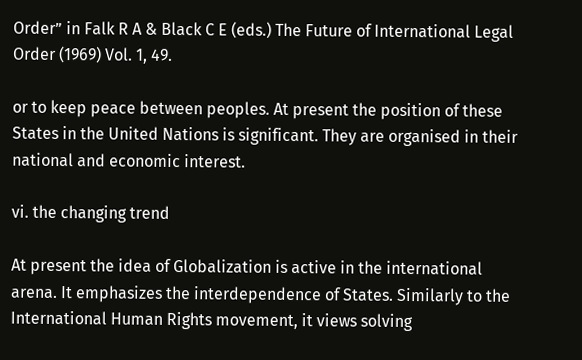Order” in Falk R A & Black C E (eds.) The Future of International Legal Order (1969) Vol. 1, 49.

or to keep peace between peoples. At present the position of these States in the United Nations is significant. They are organised in their national and economic interest.

vi. the changing trend

At present the idea of Globalization is active in the international arena. It emphasizes the interdependence of States. Similarly to the International Human Rights movement, it views solving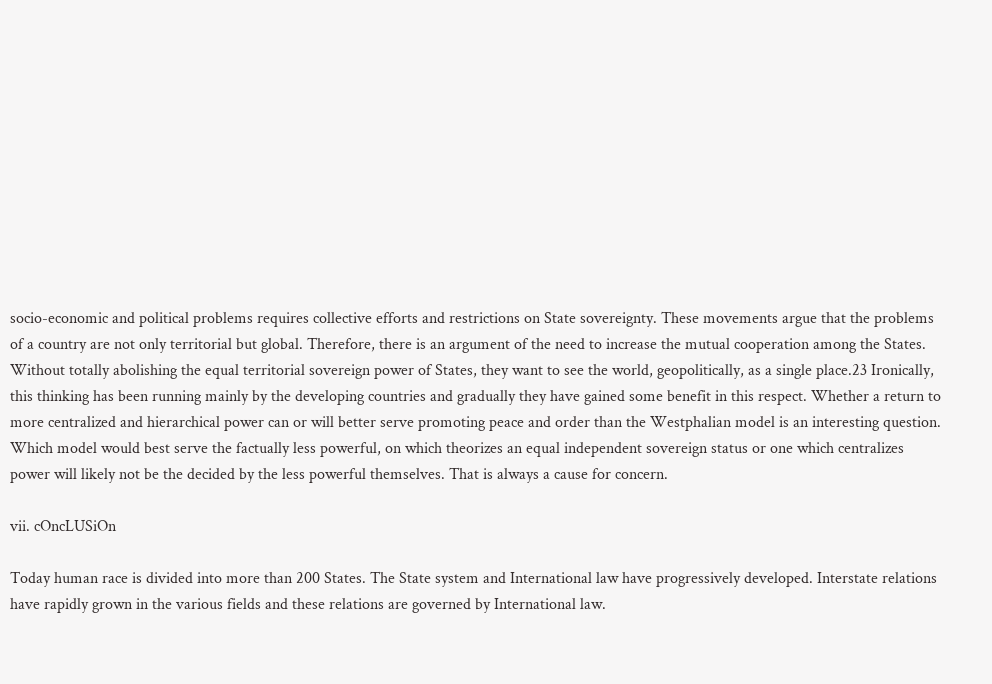socio-economic and political problems requires collective efforts and restrictions on State sovereignty. These movements argue that the problems of a country are not only territorial but global. Therefore, there is an argument of the need to increase the mutual cooperation among the States. Without totally abolishing the equal territorial sovereign power of States, they want to see the world, geopolitically, as a single place.23 Ironically, this thinking has been running mainly by the developing countries and gradually they have gained some benefit in this respect. Whether a return to more centralized and hierarchical power can or will better serve promoting peace and order than the Westphalian model is an interesting question. Which model would best serve the factually less powerful, on which theorizes an equal independent sovereign status or one which centralizes power will likely not be the decided by the less powerful themselves. That is always a cause for concern.

vii. cOncLUSiOn

Today human race is divided into more than 200 States. The State system and International law have progressively developed. Interstate relations have rapidly grown in the various fields and these relations are governed by International law.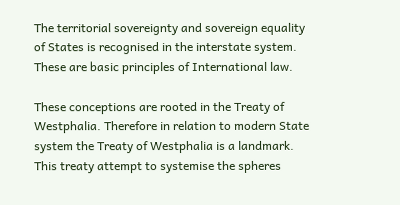The territorial sovereignty and sovereign equality of States is recognised in the interstate system. These are basic principles of International law.

These conceptions are rooted in the Treaty of Westphalia. Therefore in relation to modern State system the Treaty of Westphalia is a landmark. This treaty attempt to systemise the spheres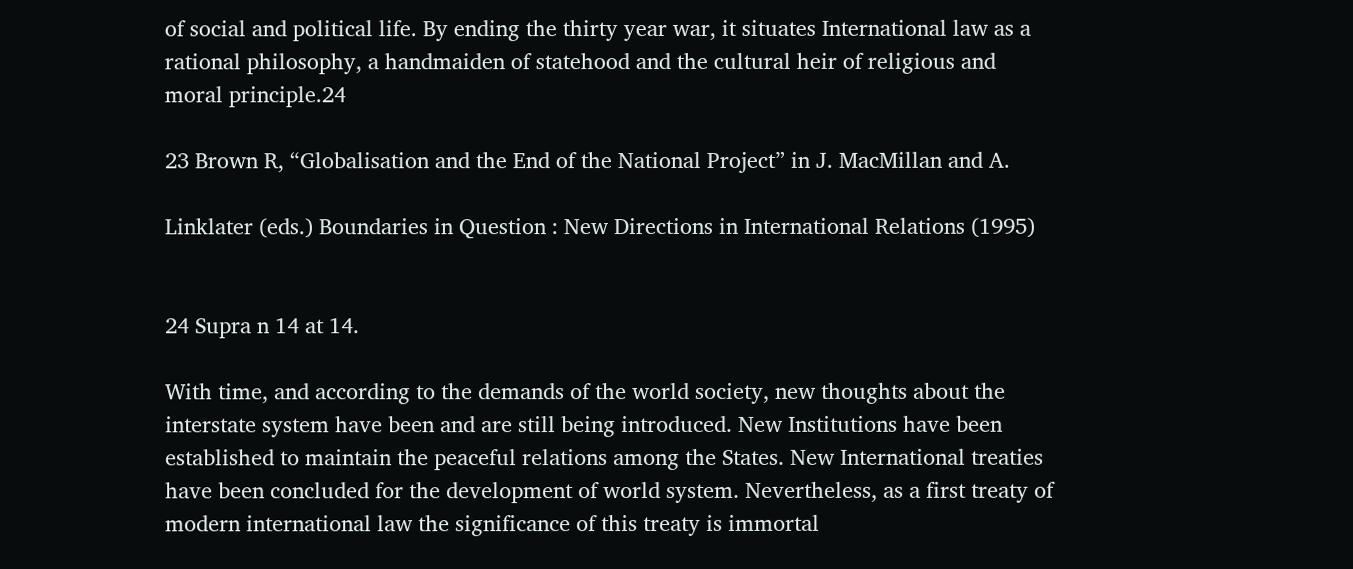of social and political life. By ending the thirty year war, it situates International law as a rational philosophy, a handmaiden of statehood and the cultural heir of religious and moral principle.24

23 Brown R, “Globalisation and the End of the National Project” in J. MacMillan and A.

Linklater (eds.) Boundaries in Question : New Directions in International Relations (1995)


24 Supra n 14 at 14.

With time, and according to the demands of the world society, new thoughts about the interstate system have been and are still being introduced. New Institutions have been established to maintain the peaceful relations among the States. New International treaties have been concluded for the development of world system. Nevertheless, as a first treaty of modern international law the significance of this treaty is immortal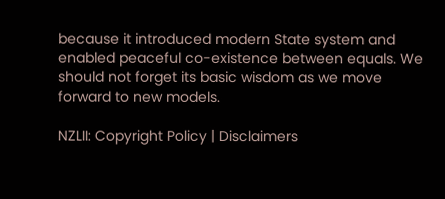because it introduced modern State system and enabled peaceful co-existence between equals. We should not forget its basic wisdom as we move forward to new models.

NZLII: Copyright Policy | Disclaimers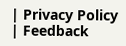| Privacy Policy | Feedback